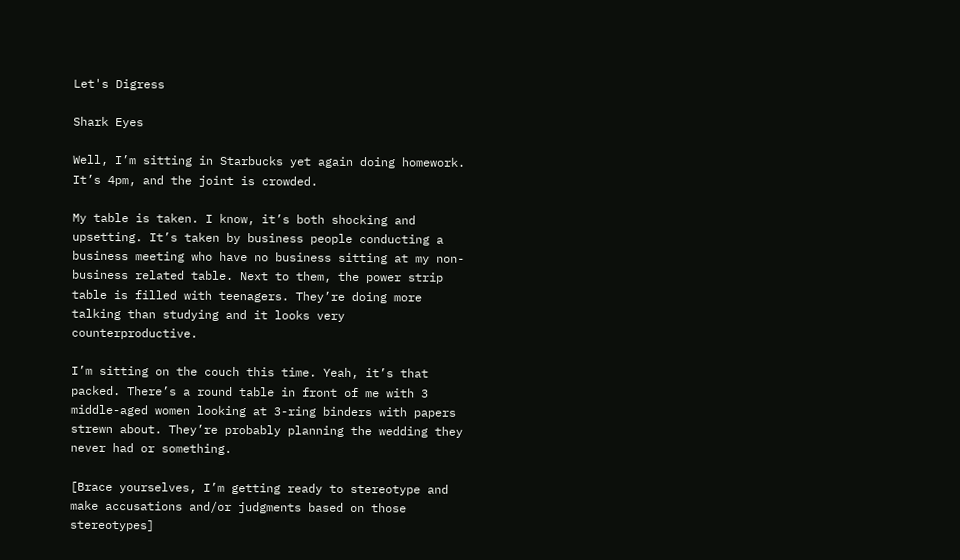Let's Digress

Shark Eyes

Well, I’m sitting in Starbucks yet again doing homework. It’s 4pm, and the joint is crowded.

My table is taken. I know, it’s both shocking and upsetting. It’s taken by business people conducting a business meeting who have no business sitting at my non-business related table. Next to them, the power strip table is filled with teenagers. They’re doing more talking than studying and it looks very counterproductive.

I’m sitting on the couch this time. Yeah, it’s that packed. There’s a round table in front of me with 3 middle-aged women looking at 3-ring binders with papers strewn about. They’re probably planning the wedding they never had or something.

[Brace yourselves, I’m getting ready to stereotype and make accusations and/or judgments based on those stereotypes]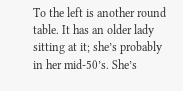To the left is another round table. It has an older lady sitting at it; she’s probably in her mid-50’s. She’s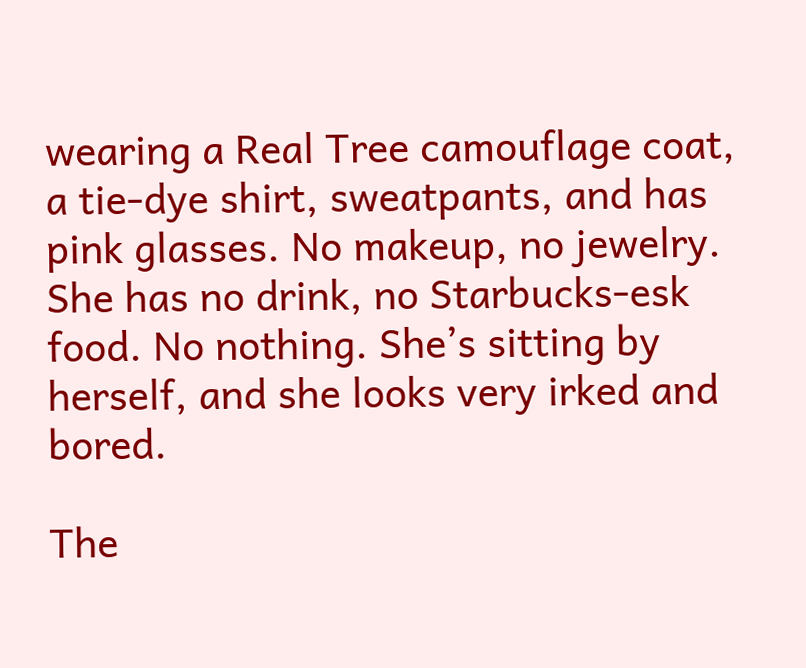wearing a Real Tree camouflage coat, a tie-dye shirt, sweatpants, and has pink glasses. No makeup, no jewelry. She has no drink, no Starbucks-esk food. No nothing. She’s sitting by herself, and she looks very irked and bored.

The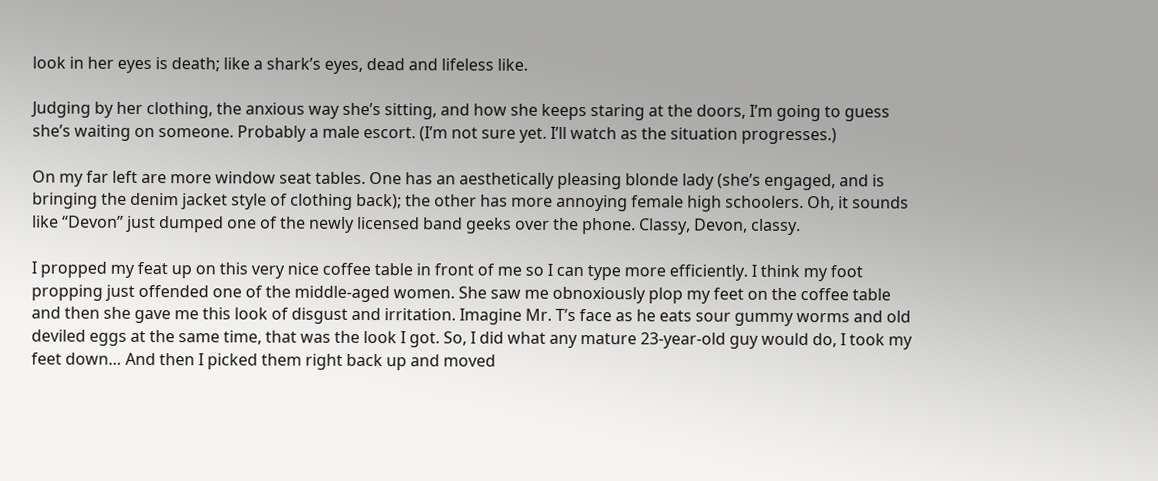look in her eyes is death; like a shark’s eyes, dead and lifeless like.

Judging by her clothing, the anxious way she’s sitting, and how she keeps staring at the doors, I’m going to guess she’s waiting on someone. Probably a male escort. (I’m not sure yet. I’ll watch as the situation progresses.)

On my far left are more window seat tables. One has an aesthetically pleasing blonde lady (she’s engaged, and is bringing the denim jacket style of clothing back); the other has more annoying female high schoolers. Oh, it sounds like “Devon” just dumped one of the newly licensed band geeks over the phone. Classy, Devon, classy.

I propped my feat up on this very nice coffee table in front of me so I can type more efficiently. I think my foot propping just offended one of the middle-aged women. She saw me obnoxiously plop my feet on the coffee table and then she gave me this look of disgust and irritation. Imagine Mr. T’s face as he eats sour gummy worms and old deviled eggs at the same time, that was the look I got. So, I did what any mature 23-year-old guy would do, I took my feet down… And then I picked them right back up and moved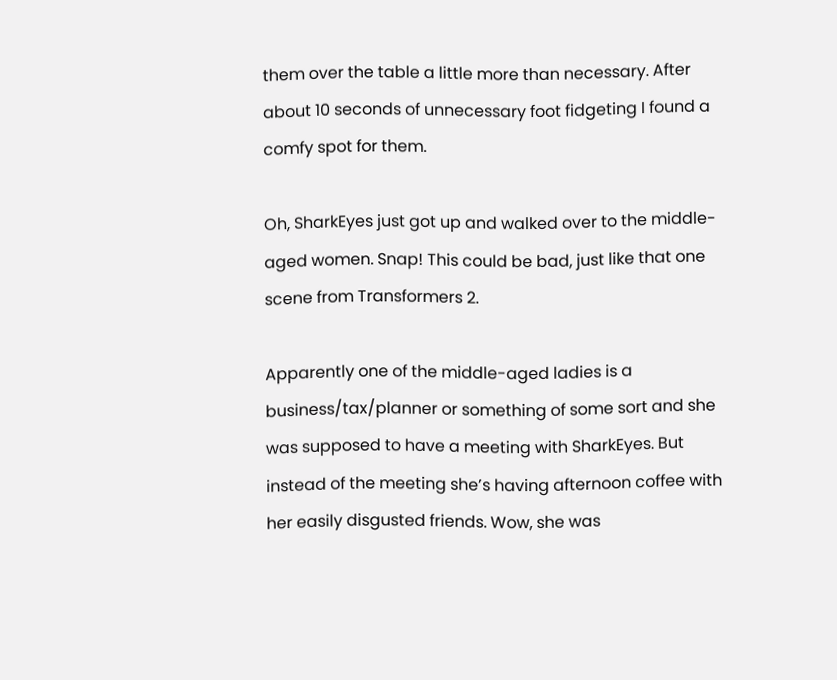them over the table a little more than necessary. After about 10 seconds of unnecessary foot fidgeting I found a comfy spot for them.

Oh, SharkEyes just got up and walked over to the middle-aged women. Snap! This could be bad, just like that one scene from Transformers 2.

Apparently one of the middle-aged ladies is a business/tax/planner or something of some sort and she was supposed to have a meeting with SharkEyes. But instead of the meeting she’s having afternoon coffee with her easily disgusted friends. Wow, she was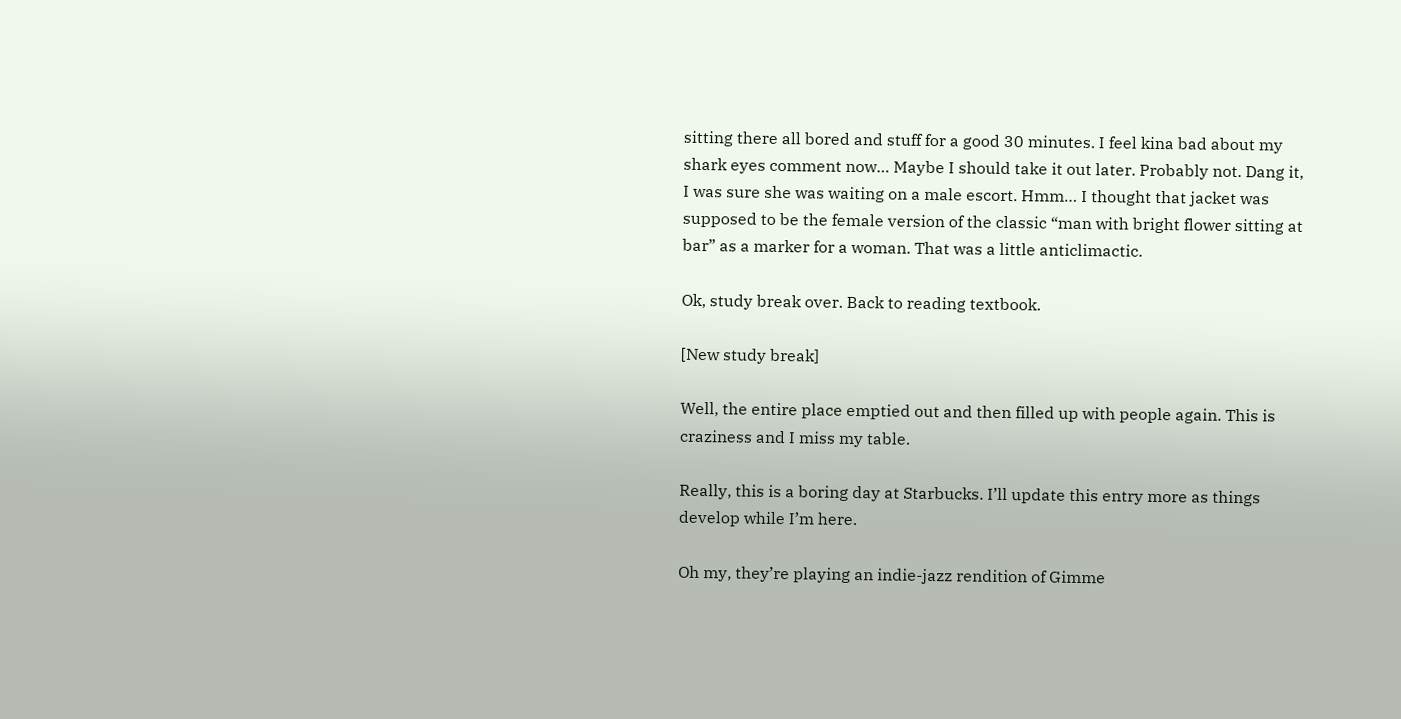sitting there all bored and stuff for a good 30 minutes. I feel kina bad about my shark eyes comment now… Maybe I should take it out later. Probably not. Dang it, I was sure she was waiting on a male escort. Hmm… I thought that jacket was supposed to be the female version of the classic “man with bright flower sitting at bar” as a marker for a woman. That was a little anticlimactic.

Ok, study break over. Back to reading textbook.

[New study break]

Well, the entire place emptied out and then filled up with people again. This is craziness and I miss my table.

Really, this is a boring day at Starbucks. I’ll update this entry more as things develop while I’m here.

Oh my, they’re playing an indie-jazz rendition of Gimme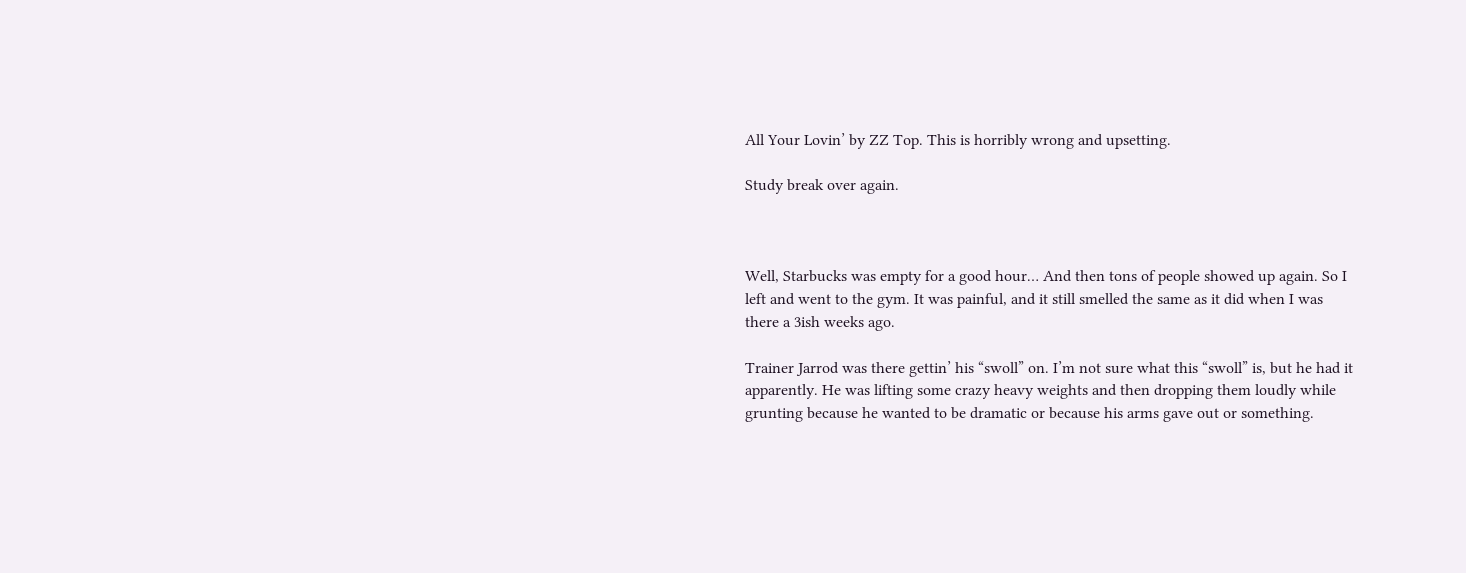All Your Lovin’ by ZZ Top. This is horribly wrong and upsetting.

Study break over again.



Well, Starbucks was empty for a good hour… And then tons of people showed up again. So I left and went to the gym. It was painful, and it still smelled the same as it did when I was there a 3ish weeks ago.

Trainer Jarrod was there gettin’ his “swoll” on. I’m not sure what this “swoll” is, but he had it apparently. He was lifting some crazy heavy weights and then dropping them loudly while grunting because he wanted to be dramatic or because his arms gave out or something.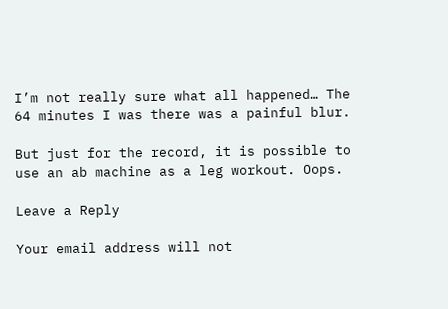I’m not really sure what all happened… The 64 minutes I was there was a painful blur.

But just for the record, it is possible to use an ab machine as a leg workout. Oops.

Leave a Reply

Your email address will not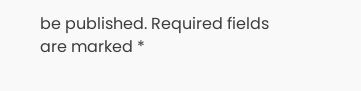be published. Required fields are marked *